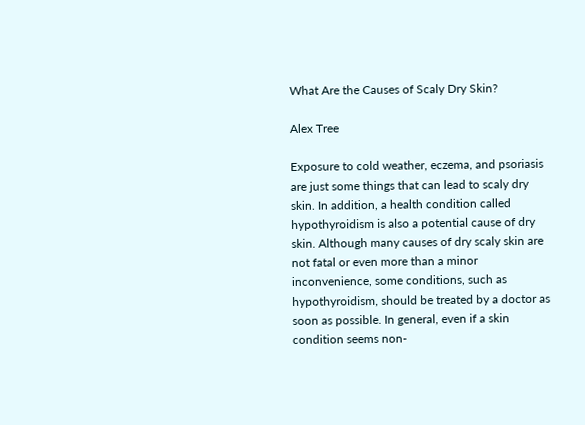What Are the Causes of Scaly Dry Skin?

Alex Tree

Exposure to cold weather, eczema, and psoriasis are just some things that can lead to scaly dry skin. In addition, a health condition called hypothyroidism is also a potential cause of dry skin. Although many causes of dry scaly skin are not fatal or even more than a minor inconvenience, some conditions, such as hypothyroidism, should be treated by a doctor as soon as possible. In general, even if a skin condition seems non-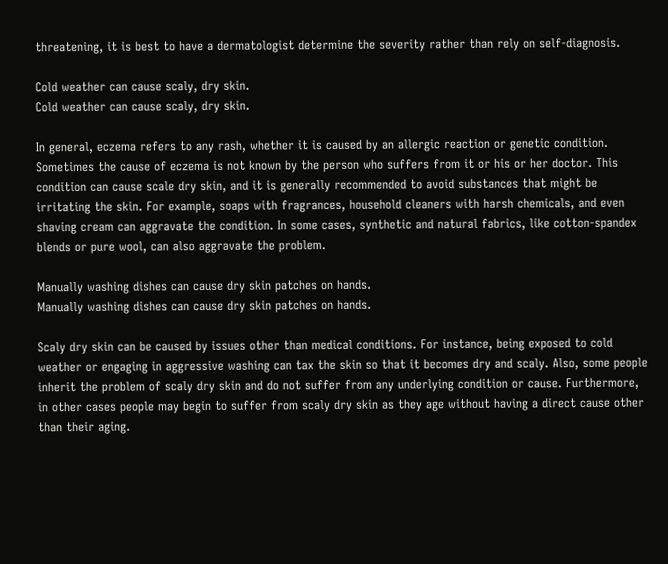threatening, it is best to have a dermatologist determine the severity rather than rely on self-diagnosis.

Cold weather can cause scaly, dry skin.
Cold weather can cause scaly, dry skin.

In general, eczema refers to any rash, whether it is caused by an allergic reaction or genetic condition. Sometimes the cause of eczema is not known by the person who suffers from it or his or her doctor. This condition can cause scale dry skin, and it is generally recommended to avoid substances that might be irritating the skin. For example, soaps with fragrances, household cleaners with harsh chemicals, and even shaving cream can aggravate the condition. In some cases, synthetic and natural fabrics, like cotton-spandex blends or pure wool, can also aggravate the problem.

Manually washing dishes can cause dry skin patches on hands.
Manually washing dishes can cause dry skin patches on hands.

Scaly dry skin can be caused by issues other than medical conditions. For instance, being exposed to cold weather or engaging in aggressive washing can tax the skin so that it becomes dry and scaly. Also, some people inherit the problem of scaly dry skin and do not suffer from any underlying condition or cause. Furthermore, in other cases people may begin to suffer from scaly dry skin as they age without having a direct cause other than their aging.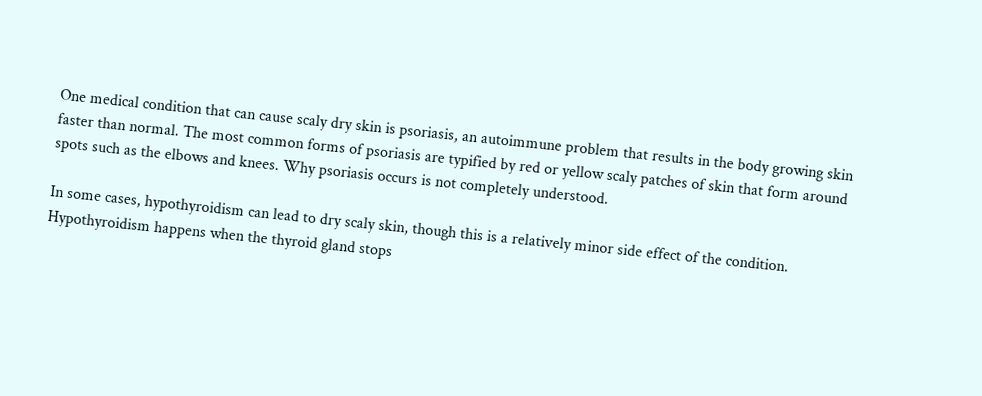One medical condition that can cause scaly dry skin is psoriasis, an autoimmune problem that results in the body growing skin faster than normal. The most common forms of psoriasis are typified by red or yellow scaly patches of skin that form around spots such as the elbows and knees. Why psoriasis occurs is not completely understood.

In some cases, hypothyroidism can lead to dry scaly skin, though this is a relatively minor side effect of the condition. Hypothyroidism happens when the thyroid gland stops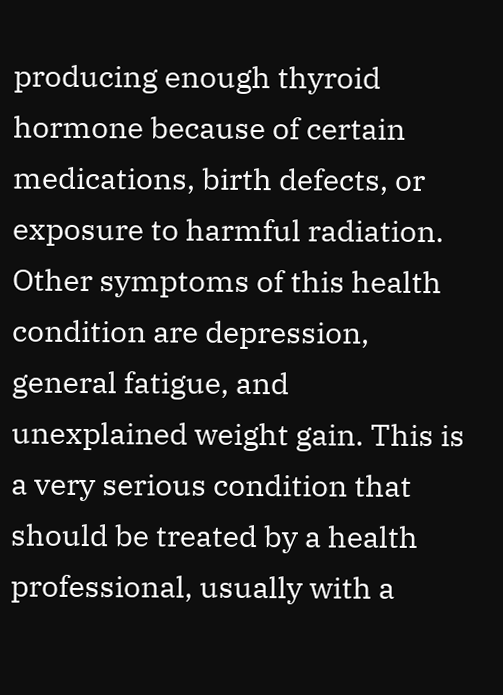producing enough thyroid hormone because of certain medications, birth defects, or exposure to harmful radiation. Other symptoms of this health condition are depression, general fatigue, and unexplained weight gain. This is a very serious condition that should be treated by a health professional, usually with a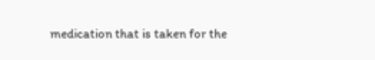medication that is taken for the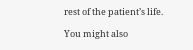rest of the patient’s life.

You might also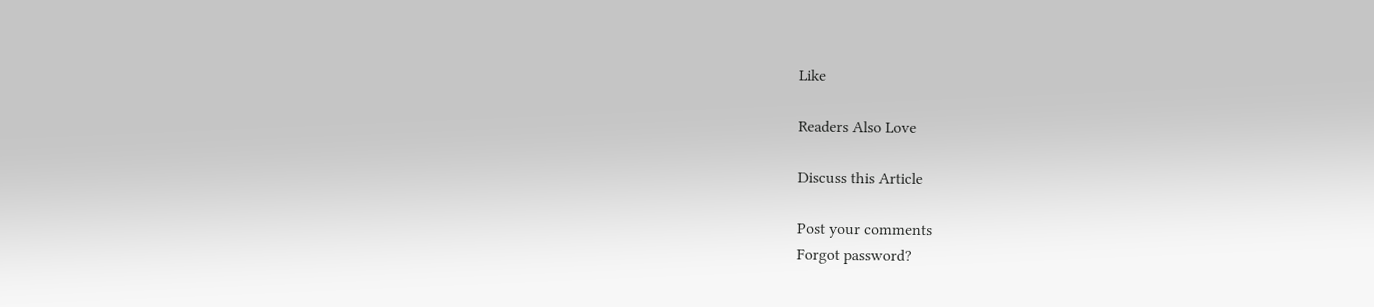Like

Readers Also Love

Discuss this Article

Post your comments
Forgot password?